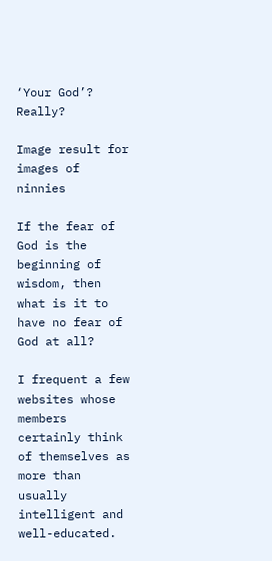‘Your God’? Really?

Image result for images of ninnies

If the fear of God is the beginning of wisdom, then what is it to have no fear of God at all?

I frequent a few websites whose members certainly think of themselves as more than usually intelligent and well-educated.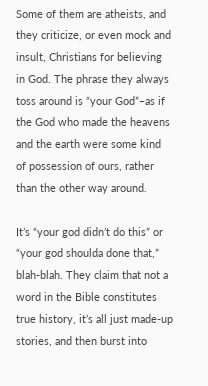Some of them are atheists, and they criticize, or even mock and insult, Christians for believing in God. The phrase they always toss around is “your God”–as if the God who made the heavens and the earth were some kind of possession of ours, rather than the other way around.

It’s “your god didn’t do this” or “your god shoulda done that,” blah-blah. They claim that not a word in the Bible constitutes true history, it’s all just made-up stories, and then burst into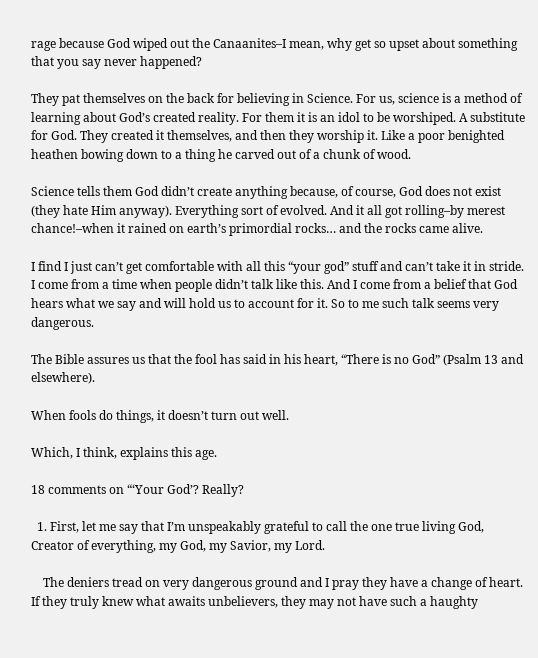rage because God wiped out the Canaanites–I mean, why get so upset about something that you say never happened?

They pat themselves on the back for believing in Science. For us, science is a method of learning about God’s created reality. For them it is an idol to be worshiped. A substitute for God. They created it themselves, and then they worship it. Like a poor benighted heathen bowing down to a thing he carved out of a chunk of wood.

Science tells them God didn’t create anything because, of course, God does not exist (they hate Him anyway). Everything sort of evolved. And it all got rolling–by merest chance!–when it rained on earth’s primordial rocks… and the rocks came alive.

I find I just can’t get comfortable with all this “your god” stuff and can’t take it in stride. I come from a time when people didn’t talk like this. And I come from a belief that God hears what we say and will hold us to account for it. So to me such talk seems very dangerous.

The Bible assures us that the fool has said in his heart, “There is no God” (Psalm 13 and elsewhere).

When fools do things, it doesn’t turn out well.

Which, I think, explains this age.

18 comments on “‘Your God’? Really?

  1. First, let me say that I’m unspeakably grateful to call the one true living God, Creator of everything, my God, my Savior, my Lord.

    The deniers tread on very dangerous ground and I pray they have a change of heart. If they truly knew what awaits unbelievers, they may not have such a haughty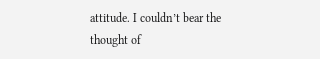attitude. I couldn’t bear the thought of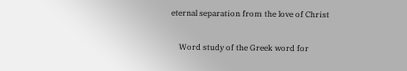eternal separation from the love of Christ

    Word study of the Greek word for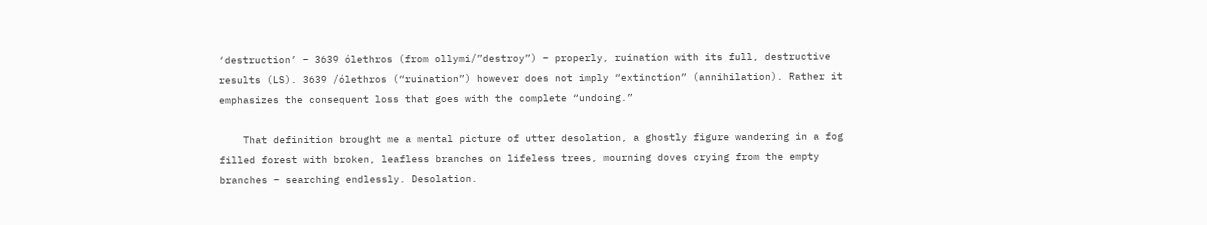‘destruction’ – 3639 ólethros (from ollymi/”destroy”) – properly, ruination with its full, destructive results (LS). 3639 /ólethros (“ruination”) however does not imply “extinction” (annihilation). Rather it emphasizes the consequent loss that goes with the complete “undoing.”

    That definition brought me a mental picture of utter desolation, a ghostly figure wandering in a fog filled forest with broken, leafless branches on lifeless trees, mourning doves crying from the empty branches – searching endlessly. Desolation.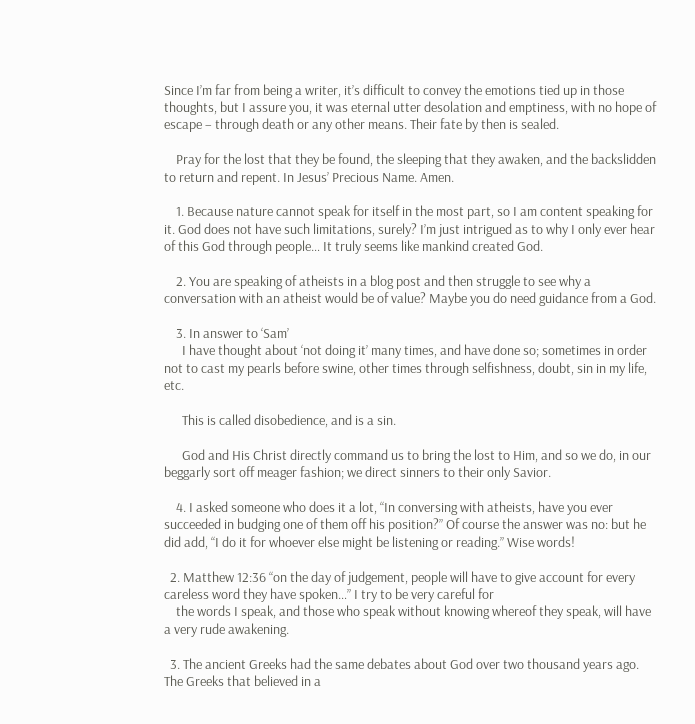Since I’m far from being a writer, it’s difficult to convey the emotions tied up in those thoughts, but I assure you, it was eternal utter desolation and emptiness, with no hope of escape – through death or any other means. Their fate by then is sealed.

    Pray for the lost that they be found, the sleeping that they awaken, and the backslidden to return and repent. In Jesus’ Precious Name. Amen.

    1. Because nature cannot speak for itself in the most part, so I am content speaking for it. God does not have such limitations, surely? I’m just intrigued as to why I only ever hear of this God through people… It truly seems like mankind created God.

    2. You are speaking of atheists in a blog post and then struggle to see why a conversation with an atheist would be of value? Maybe you do need guidance from a God.

    3. In answer to ‘Sam’
      I have thought about ‘not doing it’ many times, and have done so; sometimes in order not to cast my pearls before swine, other times through selfishness, doubt, sin in my life, etc.

      This is called disobedience, and is a sin.

      God and His Christ directly command us to bring the lost to Him, and so we do, in our beggarly sort off meager fashion; we direct sinners to their only Savior.

    4. I asked someone who does it a lot, “In conversing with atheists, have you ever succeeded in budging one of them off his position?” Of course the answer was no: but he did add, “I do it for whoever else might be listening or reading.” Wise words!

  2. Matthew 12:36 “on the day of judgement, people will have to give account for every careless word they have spoken…” I try to be very careful for
    the words I speak, and those who speak without knowing whereof they speak, will have a very rude awakening.

  3. The ancient Greeks had the same debates about God over two thousand years ago. The Greeks that believed in a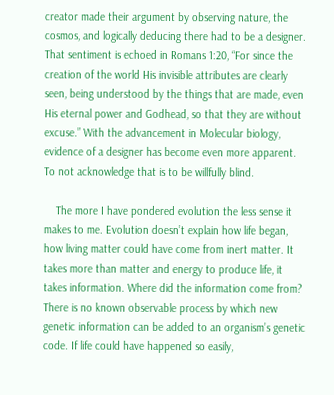creator made their argument by observing nature, the cosmos, and logically deducing there had to be a designer. That sentiment is echoed in Romans 1:20, “For since the creation of the world His invisible attributes are clearly seen, being understood by the things that are made, even His eternal power and Godhead, so that they are without excuse.” With the advancement in Molecular biology, evidence of a designer has become even more apparent. To not acknowledge that is to be willfully blind.

    The more I have pondered evolution the less sense it makes to me. Evolution doesn’t explain how life began, how living matter could have come from inert matter. It takes more than matter and energy to produce life, it takes information. Where did the information come from? There is no known observable process by which new genetic information can be added to an organism’s genetic code. If life could have happened so easily,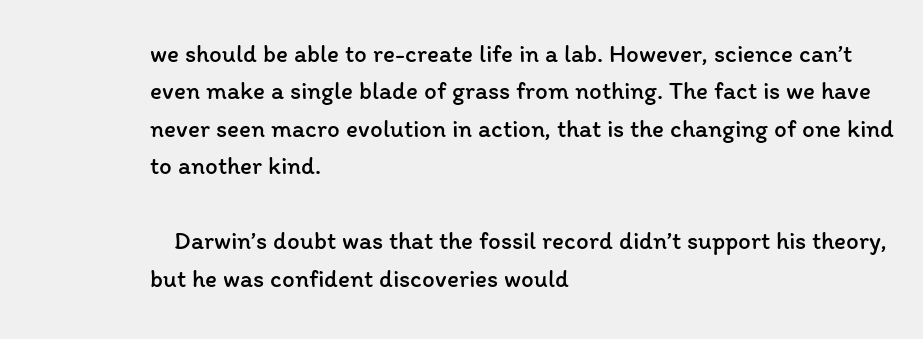we should be able to re-create life in a lab. However, science can’t even make a single blade of grass from nothing. The fact is we have never seen macro evolution in action, that is the changing of one kind to another kind.

    Darwin’s doubt was that the fossil record didn’t support his theory, but he was confident discoveries would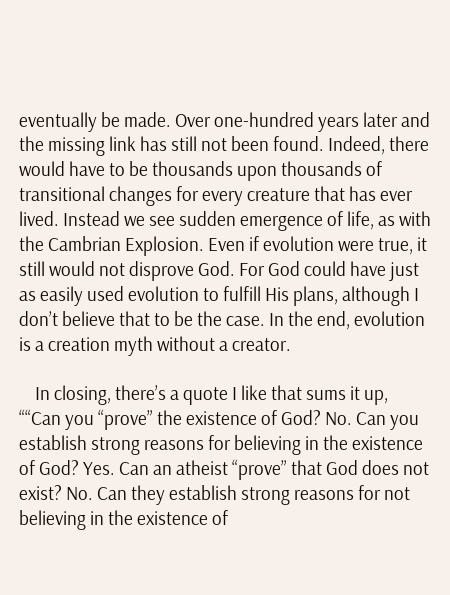eventually be made. Over one-hundred years later and the missing link has still not been found. Indeed, there would have to be thousands upon thousands of transitional changes for every creature that has ever lived. Instead we see sudden emergence of life, as with the Cambrian Explosion. Even if evolution were true, it still would not disprove God. For God could have just as easily used evolution to fulfill His plans, although I don’t believe that to be the case. In the end, evolution is a creation myth without a creator.

    In closing, there’s a quote I like that sums it up, ““Can you “prove” the existence of God? No. Can you establish strong reasons for believing in the existence of God? Yes. Can an atheist “prove” that God does not exist? No. Can they establish strong reasons for not believing in the existence of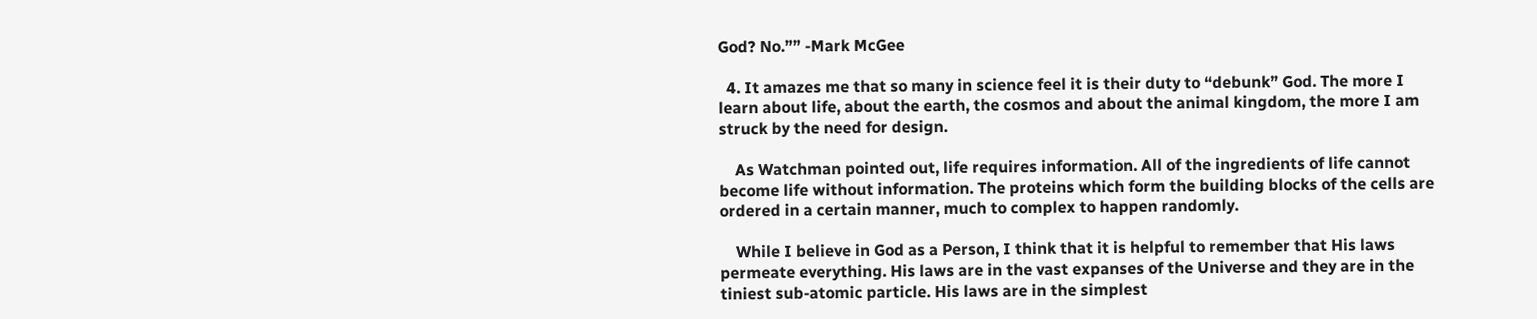God? No.”” -Mark McGee

  4. It amazes me that so many in science feel it is their duty to “debunk” God. The more I learn about life, about the earth, the cosmos and about the animal kingdom, the more I am struck by the need for design.

    As Watchman pointed out, life requires information. All of the ingredients of life cannot become life without information. The proteins which form the building blocks of the cells are ordered in a certain manner, much to complex to happen randomly.

    While I believe in God as a Person, I think that it is helpful to remember that His laws permeate everything. His laws are in the vast expanses of the Universe and they are in the tiniest sub-atomic particle. His laws are in the simplest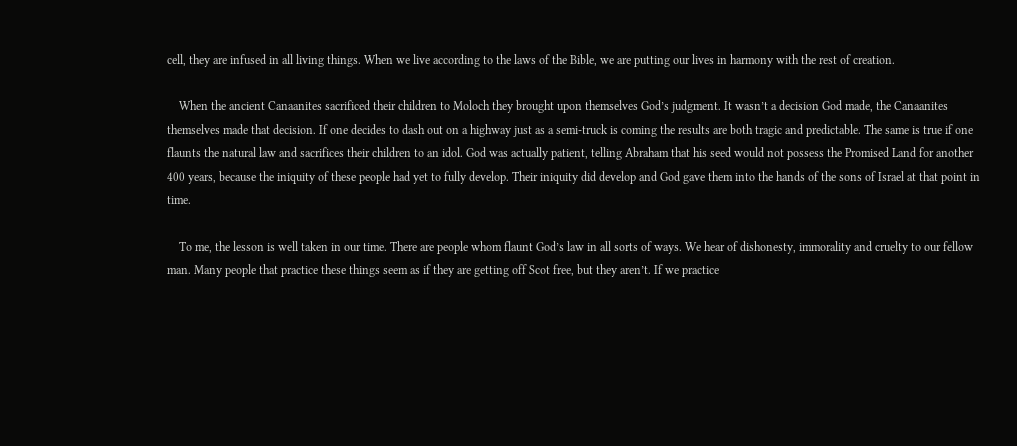cell, they are infused in all living things. When we live according to the laws of the Bible, we are putting our lives in harmony with the rest of creation.

    When the ancient Canaanites sacrificed their children to Moloch they brought upon themselves God’s judgment. It wasn’t a decision God made, the Canaanites themselves made that decision. If one decides to dash out on a highway just as a semi-truck is coming the results are both tragic and predictable. The same is true if one flaunts the natural law and sacrifices their children to an idol. God was actually patient, telling Abraham that his seed would not possess the Promised Land for another 400 years, because the iniquity of these people had yet to fully develop. Their iniquity did develop and God gave them into the hands of the sons of Israel at that point in time.

    To me, the lesson is well taken in our time. There are people whom flaunt God’s law in all sorts of ways. We hear of dishonesty, immorality and cruelty to our fellow man. Many people that practice these things seem as if they are getting off Scot free, but they aren’t. If we practice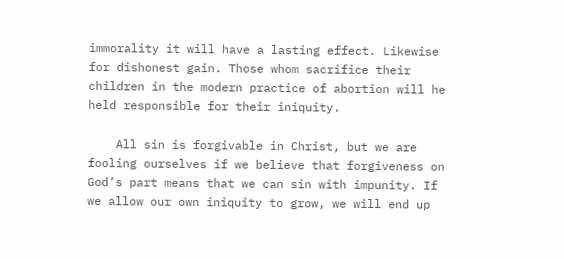immorality it will have a lasting effect. Likewise for dishonest gain. Those whom sacrifice their children in the modern practice of abortion will he held responsible for their iniquity.

    All sin is forgivable in Christ, but we are fooling ourselves if we believe that forgiveness on God’s part means that we can sin with impunity. If we allow our own iniquity to grow, we will end up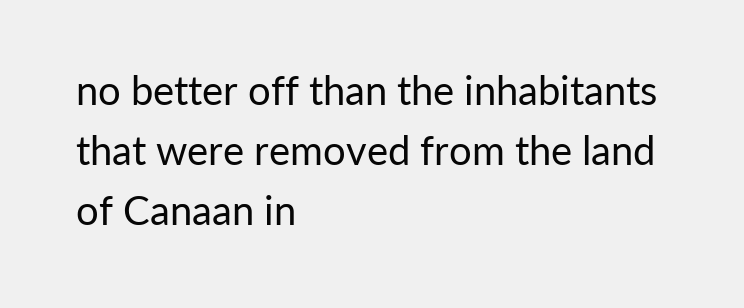no better off than the inhabitants that were removed from the land of Canaan in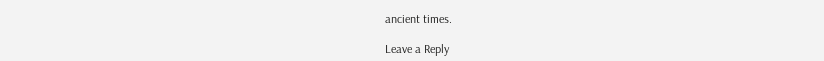ancient times.

Leave a Reply